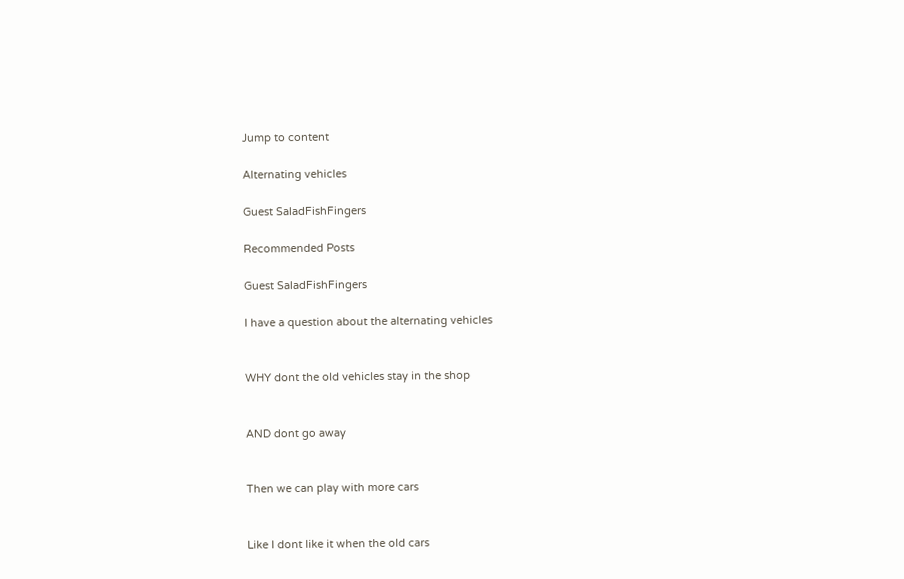Jump to content

Alternating vehicles

Guest SaladFishFingers

Recommended Posts

Guest SaladFishFingers

I have a question about the alternating vehicles


WHY dont the old vehicles stay in the shop


AND dont go away


Then we can play with more cars


Like I dont like it when the old cars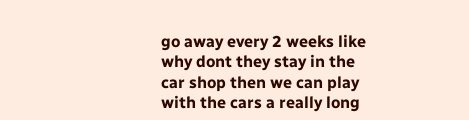go away every 2 weeks like why dont they stay in the car shop then we can play with the cars a really long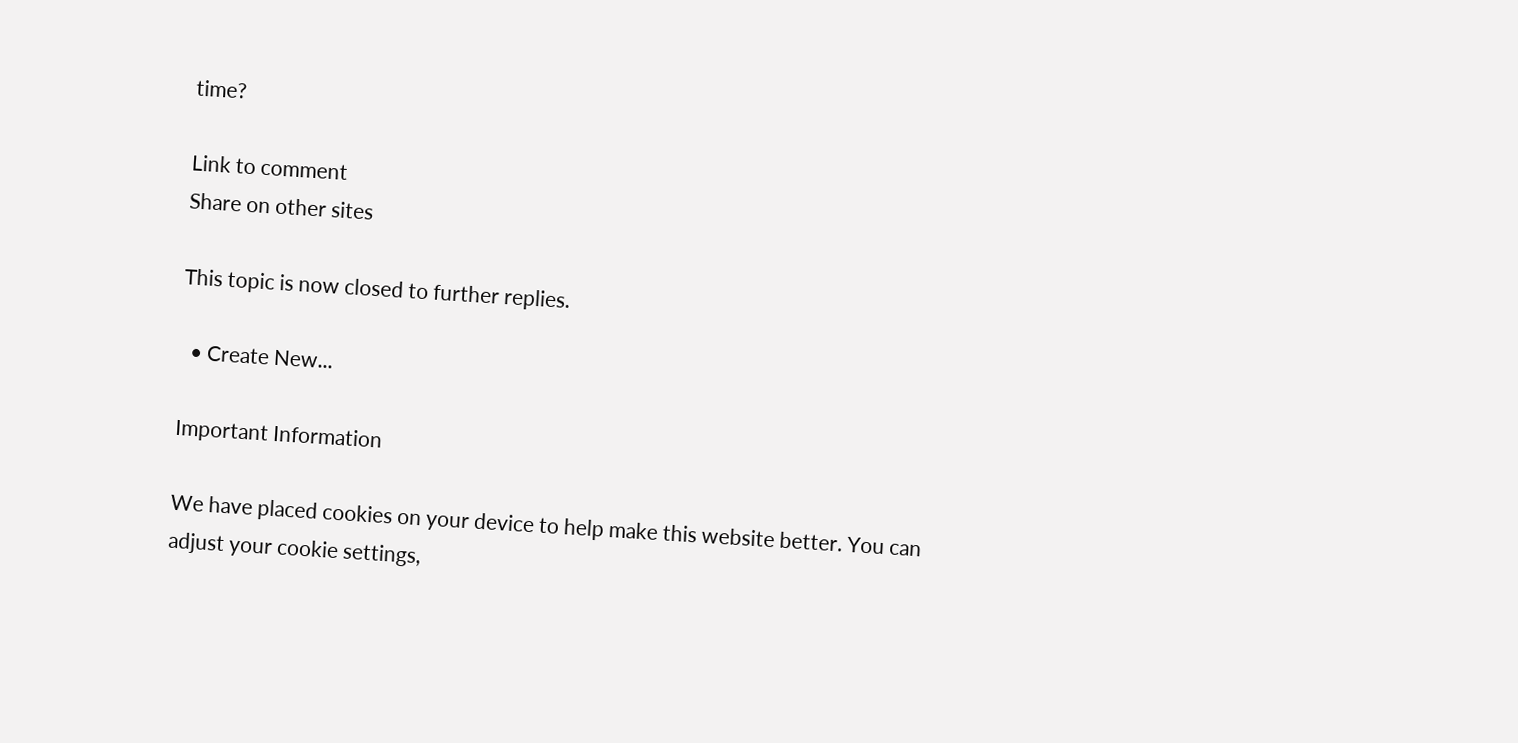time?

Link to comment
Share on other sites

This topic is now closed to further replies.

  • Create New...

Important Information

We have placed cookies on your device to help make this website better. You can adjust your cookie settings,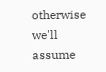otherwise we'll assume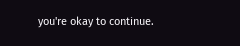you're okay to continue.